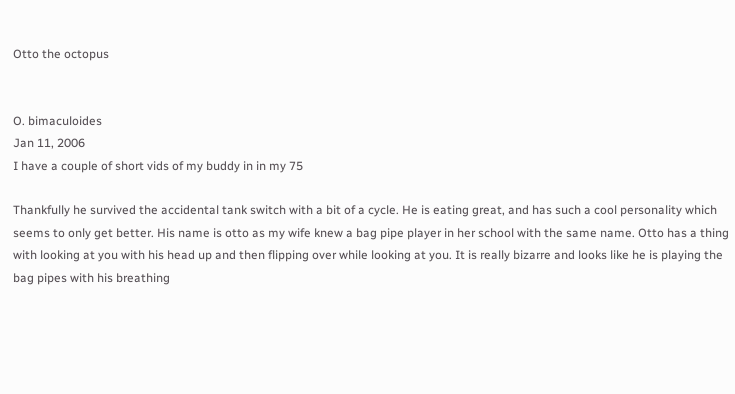Otto the octopus


O. bimaculoides
Jan 11, 2006
I have a couple of short vids of my buddy in in my 75

Thankfully he survived the accidental tank switch with a bit of a cycle. He is eating great, and has such a cool personality which seems to only get better. His name is otto as my wife knew a bag pipe player in her school with the same name. Otto has a thing with looking at you with his head up and then flipping over while looking at you. It is really bizarre and looks like he is playing the bag pipes with his breathing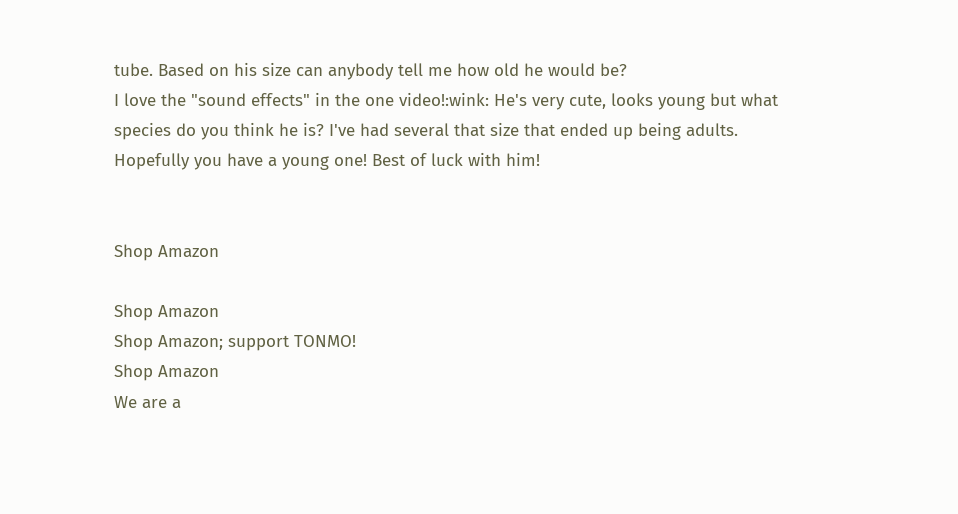tube. Based on his size can anybody tell me how old he would be?
I love the "sound effects" in the one video!:wink: He's very cute, looks young but what species do you think he is? I've had several that size that ended up being adults. Hopefully you have a young one! Best of luck with him!


Shop Amazon

Shop Amazon
Shop Amazon; support TONMO!
Shop Amazon
We are a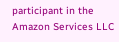participant in the Amazon Services LLC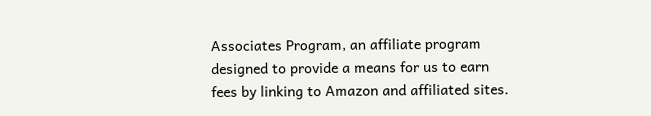Associates Program, an affiliate program designed to provide a means for us to earn fees by linking to Amazon and affiliated sites.